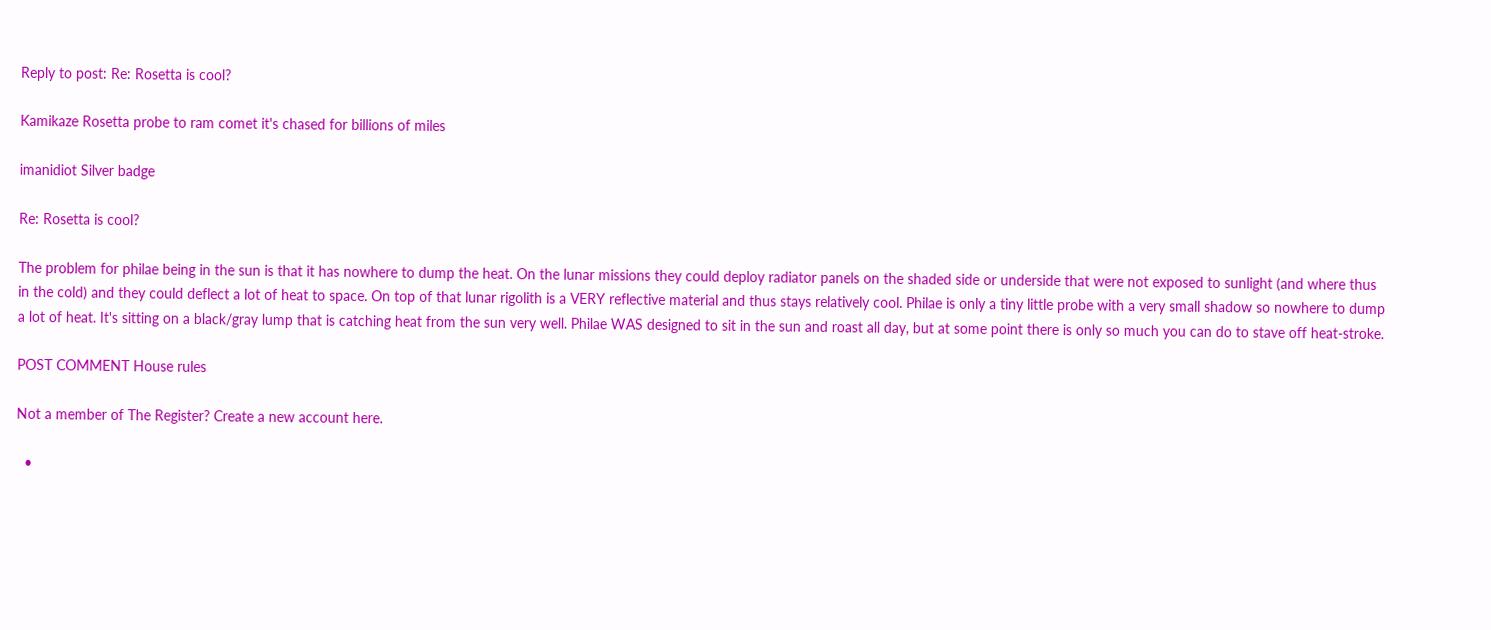Reply to post: Re: Rosetta is cool?

Kamikaze Rosetta probe to ram comet it's chased for billions of miles

imanidiot Silver badge

Re: Rosetta is cool?

The problem for philae being in the sun is that it has nowhere to dump the heat. On the lunar missions they could deploy radiator panels on the shaded side or underside that were not exposed to sunlight (and where thus in the cold) and they could deflect a lot of heat to space. On top of that lunar rigolith is a VERY reflective material and thus stays relatively cool. Philae is only a tiny little probe with a very small shadow so nowhere to dump a lot of heat. It's sitting on a black/gray lump that is catching heat from the sun very well. Philae WAS designed to sit in the sun and roast all day, but at some point there is only so much you can do to stave off heat-stroke.

POST COMMENT House rules

Not a member of The Register? Create a new account here.

  •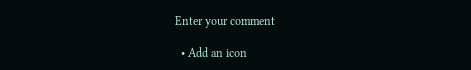Enter your comment

  • Add an icon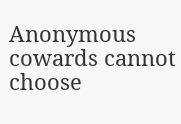Anonymous cowards cannot choose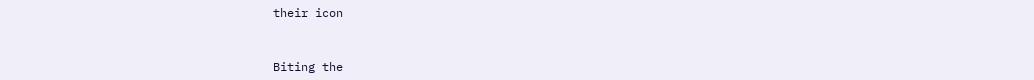their icon


Biting the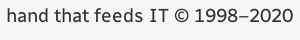hand that feeds IT © 1998–2020